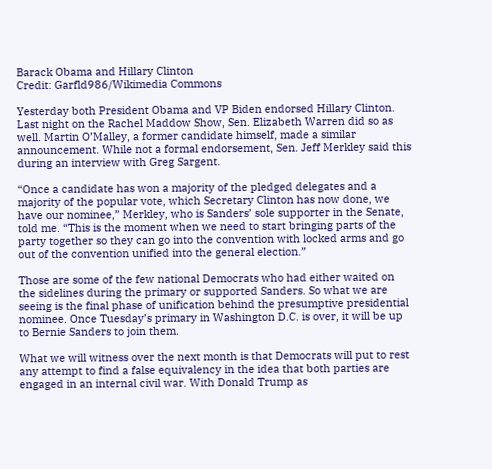Barack Obama and Hillary Clinton
Credit: Garfld986/Wikimedia Commons

Yesterday both President Obama and VP Biden endorsed Hillary Clinton. Last night on the Rachel Maddow Show, Sen. Elizabeth Warren did so as well. Martin O’Malley, a former candidate himself, made a similar announcement. While not a formal endorsement, Sen. Jeff Merkley said this during an interview with Greg Sargent.

“Once a candidate has won a majority of the pledged delegates and a majority of the popular vote, which Secretary Clinton has now done, we have our nominee,” Merkley, who is Sanders’ sole supporter in the Senate, told me. “This is the moment when we need to start bringing parts of the party together so they can go into the convention with locked arms and go out of the convention unified into the general election.”

Those are some of the few national Democrats who had either waited on the sidelines during the primary or supported Sanders. So what we are seeing is the final phase of unification behind the presumptive presidential nominee. Once Tuesday’s primary in Washington D.C. is over, it will be up to Bernie Sanders to join them.

What we will witness over the next month is that Democrats will put to rest any attempt to find a false equivalency in the idea that both parties are engaged in an internal civil war. With Donald Trump as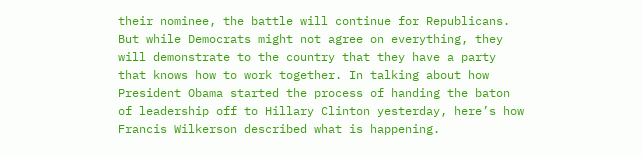their nominee, the battle will continue for Republicans. But while Democrats might not agree on everything, they will demonstrate to the country that they have a party that knows how to work together. In talking about how President Obama started the process of handing the baton of leadership off to Hillary Clinton yesterday, here’s how Francis Wilkerson described what is happening.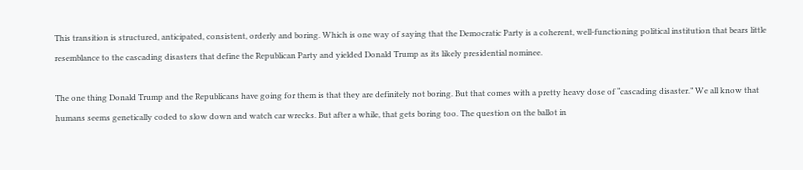This transition is structured, anticipated, consistent, orderly and boring. Which is one way of saying that the Democratic Party is a coherent, well-functioning political institution that bears little resemblance to the cascading disasters that define the Republican Party and yielded Donald Trump as its likely presidential nominee.

The one thing Donald Trump and the Republicans have going for them is that they are definitely not boring. But that comes with a pretty heavy dose of “cascading disaster.” We all know that humans seems genetically coded to slow down and watch car wrecks. But after a while, that gets boring too. The question on the ballot in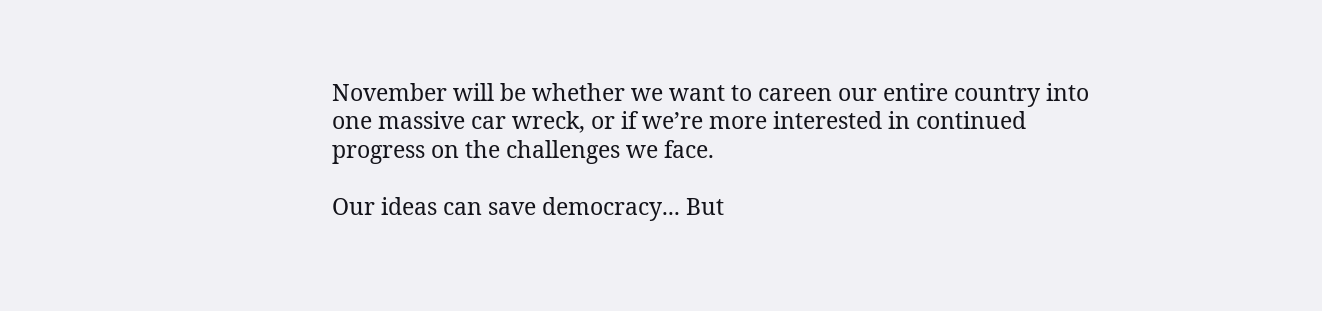November will be whether we want to careen our entire country into one massive car wreck, or if we’re more interested in continued progress on the challenges we face.

Our ideas can save democracy... But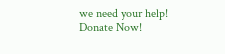we need your help! Donate Now!